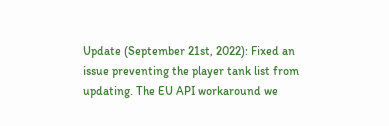Update (September 21st, 2022): Fixed an issue preventing the player tank list from updating. The EU API workaround we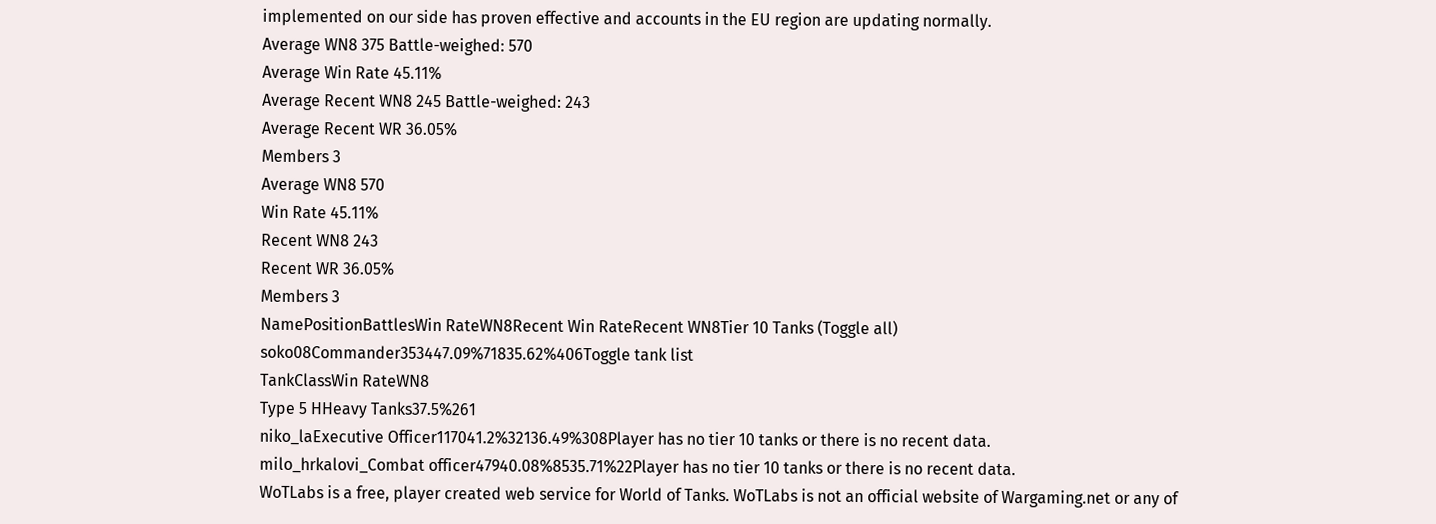implemented on our side has proven effective and accounts in the EU region are updating normally.
Average WN8 375 Battle-weighed: 570
Average Win Rate 45.11%
Average Recent WN8 245 Battle-weighed: 243
Average Recent WR 36.05%
Members 3
Average WN8 570
Win Rate 45.11%
Recent WN8 243
Recent WR 36.05%
Members 3
NamePositionBattlesWin RateWN8Recent Win RateRecent WN8Tier 10 Tanks (Toggle all)
soko08Commander353447.09%71835.62%406Toggle tank list
TankClassWin RateWN8
Type 5 HHeavy Tanks37.5%261
niko_laExecutive Officer117041.2%32136.49%308Player has no tier 10 tanks or there is no recent data.
milo_hrkalovi_Combat officer47940.08%8535.71%22Player has no tier 10 tanks or there is no recent data.
WoTLabs is a free, player created web service for World of Tanks. WoTLabs is not an official website of Wargaming.net or any of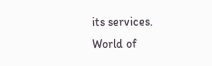its services.
World of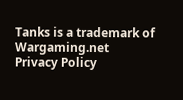Tanks is a trademark of Wargaming.net
Privacy Policy